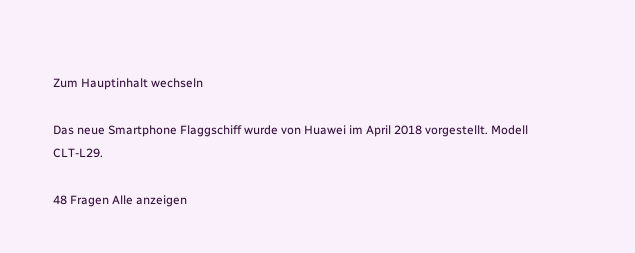Zum Hauptinhalt wechseln

Das neue Smartphone Flaggschiff wurde von Huawei im April 2018 vorgestellt. Modell CLT-L29.

48 Fragen Alle anzeigen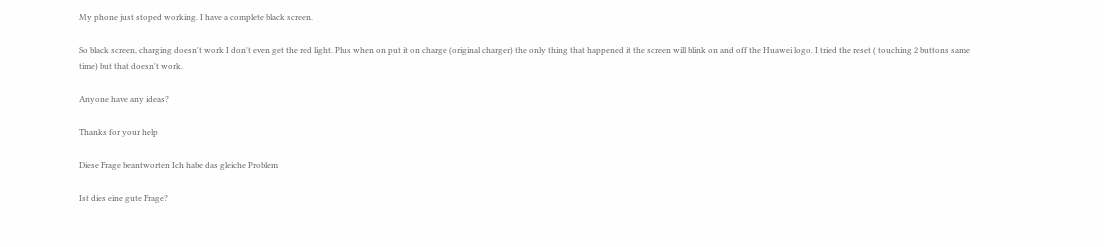My phone just stoped working. I have a complete black screen.

So black screen, charging doesn't work I don't even get the red light. Plus when on put it on charge (original charger) the only thing that happened it the screen will blink on and off the Huawei logo. I tried the reset ( touching 2 buttons same time) but that doesn't work.

Anyone have any ideas?

Thanks for your help

Diese Frage beantworten Ich habe das gleiche Problem

Ist dies eine gute Frage?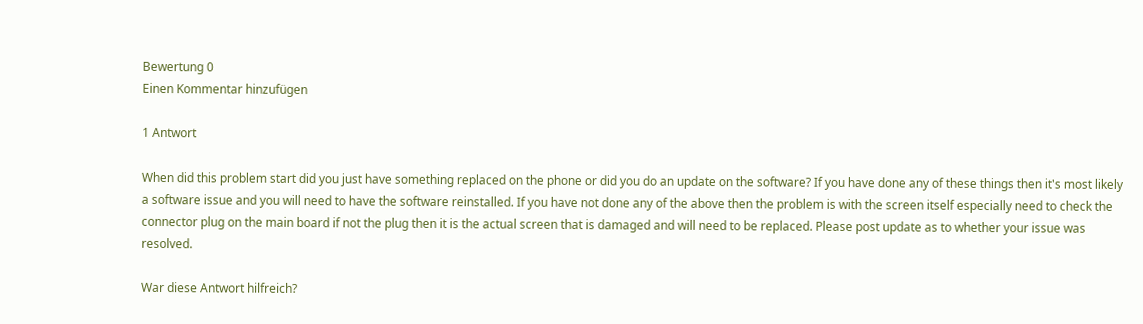Bewertung 0
Einen Kommentar hinzufügen

1 Antwort

When did this problem start did you just have something replaced on the phone or did you do an update on the software? If you have done any of these things then it's most likely a software issue and you will need to have the software reinstalled. If you have not done any of the above then the problem is with the screen itself especially need to check the connector plug on the main board if not the plug then it is the actual screen that is damaged and will need to be replaced. Please post update as to whether your issue was resolved.

War diese Antwort hilfreich?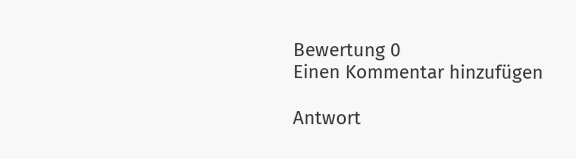Bewertung 0
Einen Kommentar hinzufügen

Antwort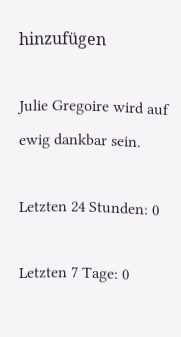hinzufügen

Julie Gregoire wird auf ewig dankbar sein.

Letzten 24 Stunden: 0

Letzten 7 Tage: 0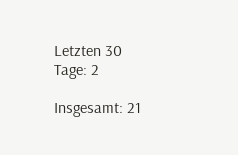Letzten 30 Tage: 2

Insgesamt: 21